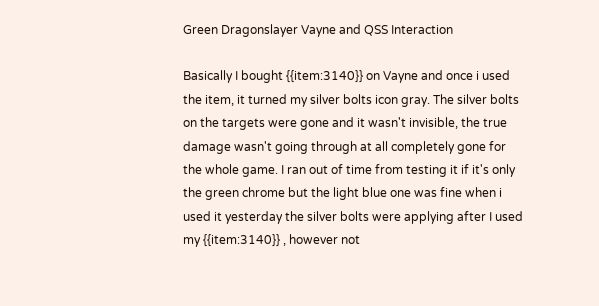Green Dragonslayer Vayne and QSS Interaction

Basically I bought {{item:3140}} on Vayne and once i used the item, it turned my silver bolts icon gray. The silver bolts on the targets were gone and it wasn't invisible, the true damage wasn't going through at all completely gone for the whole game. I ran out of time from testing it if it's only the green chrome but the light blue one was fine when i used it yesterday the silver bolts were applying after I used my {{item:3140}} , however not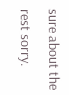sure about the rest sorry.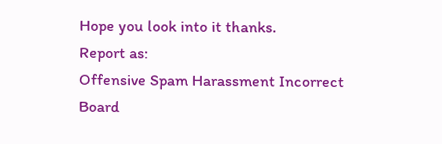Hope you look into it thanks.
Report as:
Offensive Spam Harassment Incorrect Board